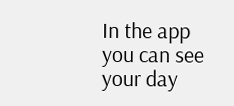In the app you can see your day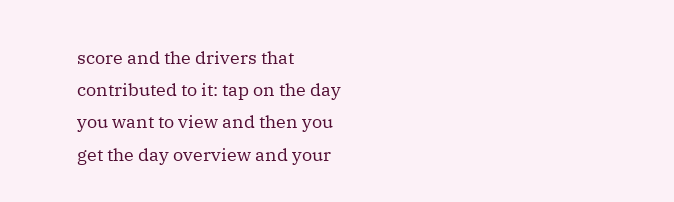score and the drivers that contributed to it: tap on the day you want to view and then you get the day overview and your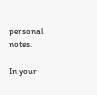personal notes.

In your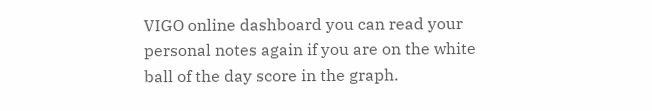VIGO online dashboard you can read your personal notes again if you are on the white ball of the day score in the graph.